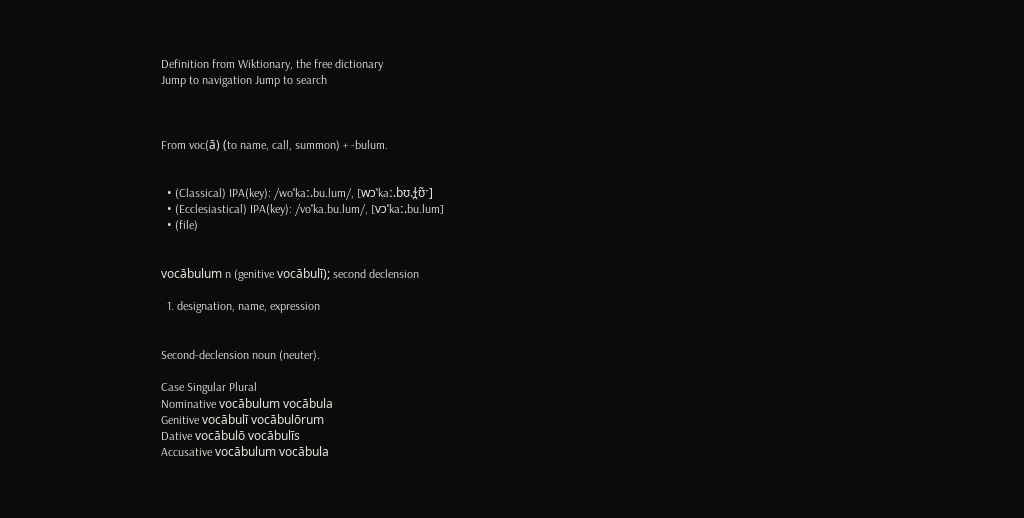Definition from Wiktionary, the free dictionary
Jump to navigation Jump to search



From voc(ā) (to name, call, summon) + -bulum.


  • (Classical) IPA(key): /woˈkaː.bu.lum/, [wɔˈkaː.bʊ.ɫ̪ʊ̃ˑ]
  • (Ecclesiastical) IPA(key): /voˈka.bu.lum/, [vɔˈkaː.bu.lum]
  • (file)


vocābulum n (genitive vocābulī); second declension

  1. designation, name, expression


Second-declension noun (neuter).

Case Singular Plural
Nominative vocābulum vocābula
Genitive vocābulī vocābulōrum
Dative vocābulō vocābulīs
Accusative vocābulum vocābula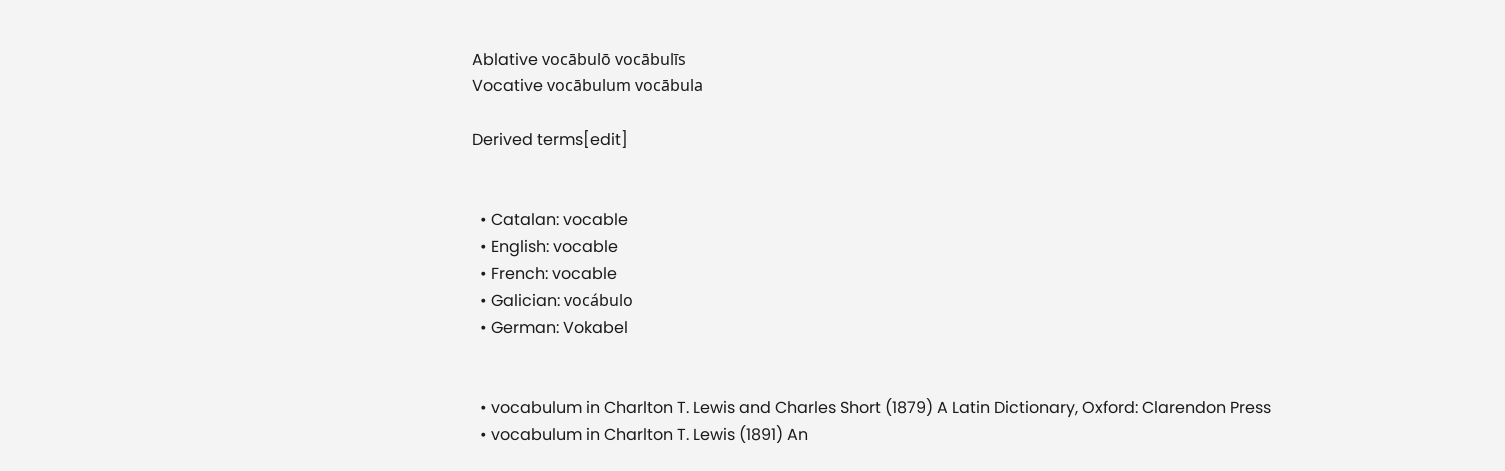Ablative vocābulō vocābulīs
Vocative vocābulum vocābula

Derived terms[edit]


  • Catalan: vocable
  • English: vocable
  • French: vocable
  • Galician: vocábulo
  • German: Vokabel


  • vocabulum in Charlton T. Lewis and Charles Short (1879) A Latin Dictionary, Oxford: Clarendon Press
  • vocabulum in Charlton T. Lewis (1891) An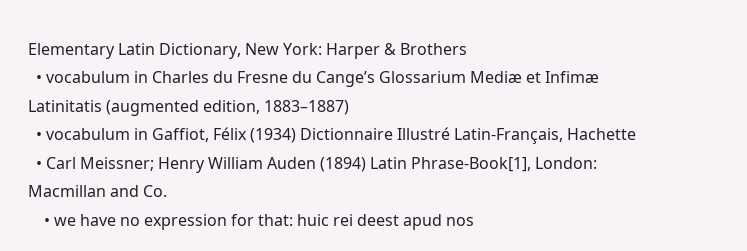Elementary Latin Dictionary, New York: Harper & Brothers
  • vocabulum in Charles du Fresne du Cange’s Glossarium Mediæ et Infimæ Latinitatis (augmented edition, 1883–1887)
  • vocabulum in Gaffiot, Félix (1934) Dictionnaire Illustré Latin-Français, Hachette
  • Carl Meissner; Henry William Auden (1894) Latin Phrase-Book[1], London: Macmillan and Co.
    • we have no expression for that: huic rei deest apud nos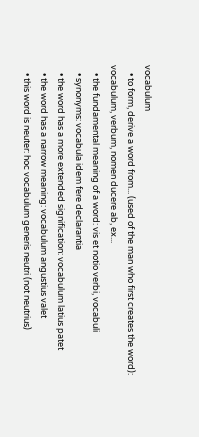vocabulum
    • to form, derive a word from... (used of the man who first creates the word): vocabulum, verbum, nomen ducere ab, ex...
    • the fundamental meaning of a word: vis et notio verbi, vocabuli
    • synonyms: vocabula idem fere declarantia
    • the word has a more extended signification: vocabulum latius patet
    • the word has a narrow meaning: vocabulum angustius valet
    • this word is neuter: hoc vocabulum generis neutri (not neutrius)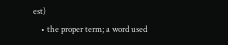est)
    • the proper term; a word used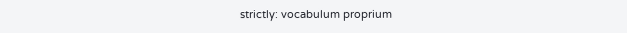strictly: vocabulum proprium